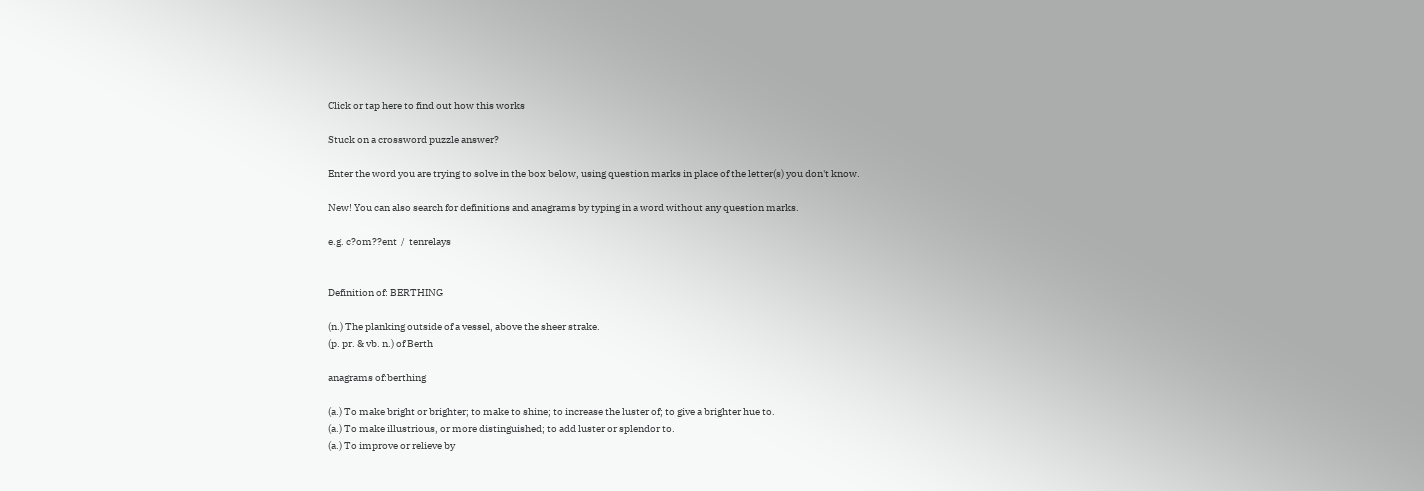Click or tap here to find out how this works

Stuck on a crossword puzzle answer?

Enter the word you are trying to solve in the box below, using question marks in place of the letter(s) you don't know.

New! You can also search for definitions and anagrams by typing in a word without any question marks.

e.g. c?om??ent  /  tenrelays


Definition of: BERTHING

(n.) The planking outside of a vessel, above the sheer strake.
(p. pr. & vb. n.) of Berth

anagrams of:berthing

(a.) To make bright or brighter; to make to shine; to increase the luster of; to give a brighter hue to.
(a.) To make illustrious, or more distinguished; to add luster or splendor to.
(a.) To improve or relieve by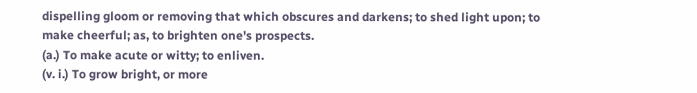dispelling gloom or removing that which obscures and darkens; to shed light upon; to make cheerful; as, to brighten one's prospects.
(a.) To make acute or witty; to enliven.
(v. i.) To grow bright, or more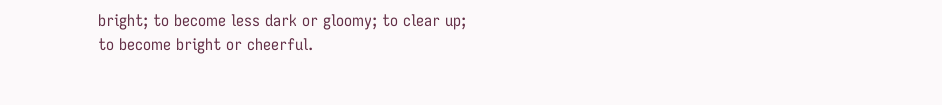bright; to become less dark or gloomy; to clear up; to become bright or cheerful.